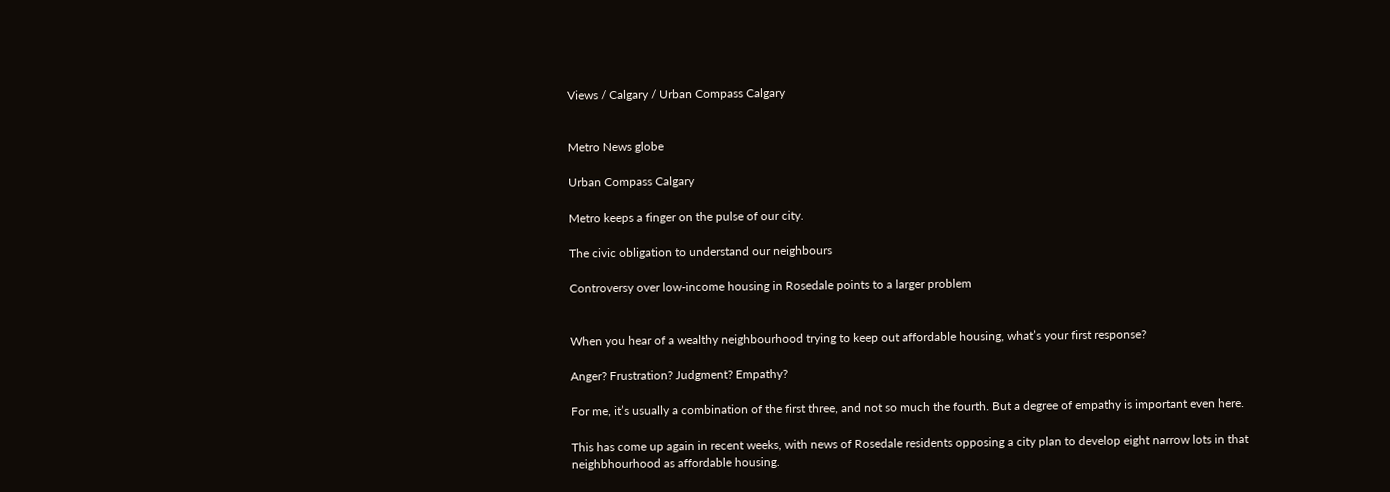Views / Calgary / Urban Compass Calgary


Metro News globe

Urban Compass Calgary

Metro keeps a finger on the pulse of our city.

The civic obligation to understand our neighbours

Controversy over low-income housing in Rosedale points to a larger problem


When you hear of a wealthy neighbourhood trying to keep out affordable housing, what’s your first response?

Anger? Frustration? Judgment? Empathy?

For me, it’s usually a combination of the first three, and not so much the fourth. But a degree of empathy is important even here.

This has come up again in recent weeks, with news of Rosedale residents opposing a city plan to develop eight narrow lots in that neighbhourhood as affordable housing.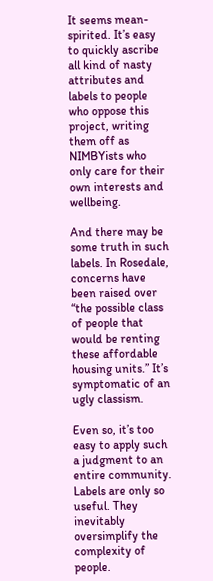It seems mean-spirited. It’s easy to quickly ascribe all kind of nasty attributes and labels to people who oppose this project, writing them off as NIMBYists who only care for their own interests and wellbeing.

And there may be some truth in such labels. In Rosedale, concerns have been raised over “the possible class of people that would be renting these affordable housing units.” It’s symptomatic of an ugly classism.

Even so, it’s too easy to apply such a judgment to an entire community. Labels are only so useful. They inevitably oversimplify the complexity of people.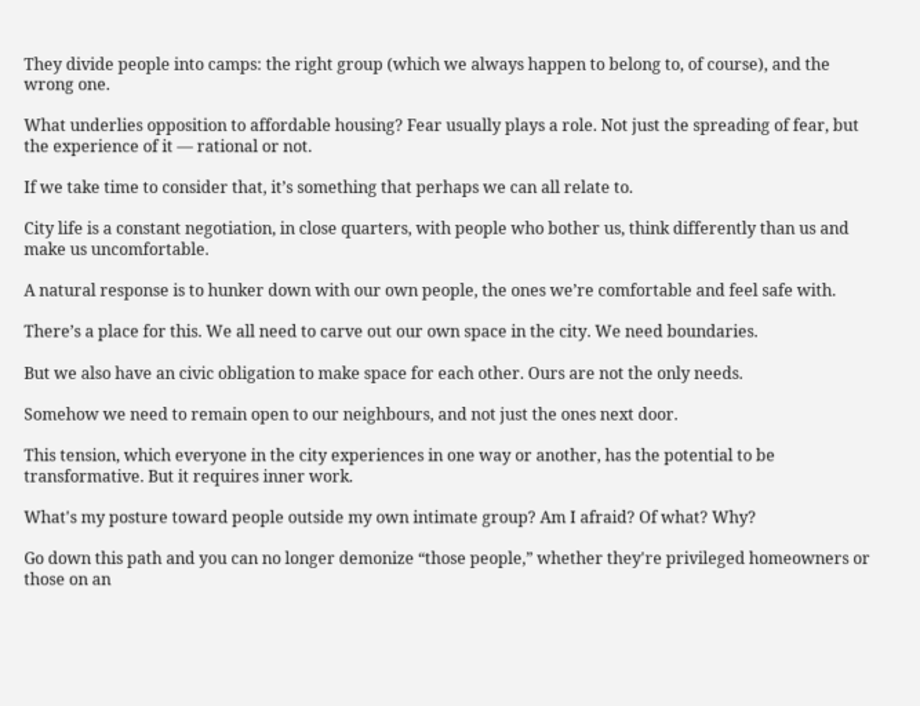They divide people into camps: the right group (which we always happen to belong to, of course), and the wrong one.

What underlies opposition to affordable housing? Fear usually plays a role. Not just the spreading of fear, but the experience of it — rational or not.

If we take time to consider that, it’s something that perhaps we can all relate to.

City life is a constant negotiation, in close quarters, with people who bother us, think differently than us and make us uncomfortable.

A natural response is to hunker down with our own people, the ones we’re comfortable and feel safe with.

There’s a place for this. We all need to carve out our own space in the city. We need boundaries.

But we also have an civic obligation to make space for each other. Ours are not the only needs.

Somehow we need to remain open to our neighbours, and not just the ones next door.

This tension, which everyone in the city experiences in one way or another, has the potential to be transformative. But it requires inner work.

What's my posture toward people outside my own intimate group? Am I afraid? Of what? Why?

Go down this path and you can no longer demonize “those people,” whether they're privileged homeowners or those on an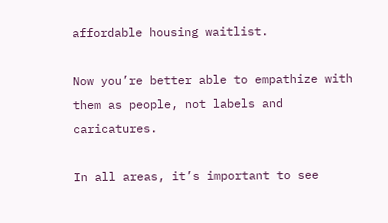affordable housing waitlist.

Now you’re better able to empathize with them as people, not labels and caricatures.

In all areas, it’s important to see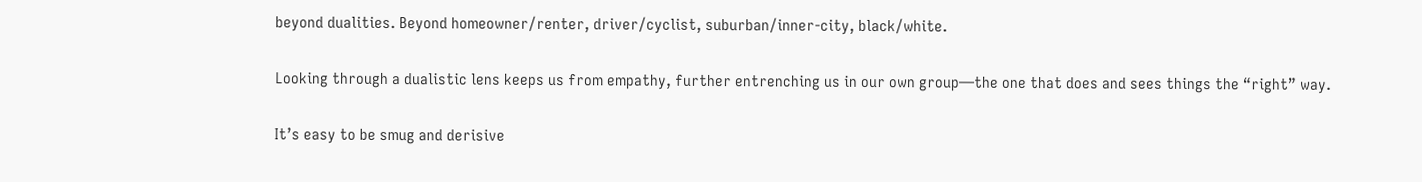beyond dualities. Beyond homeowner/renter, driver/cyclist, suburban/inner-city, black/white.

Looking through a dualistic lens keeps us from empathy, further entrenching us in our own group—the one that does and sees things the “right” way.

It’s easy to be smug and derisive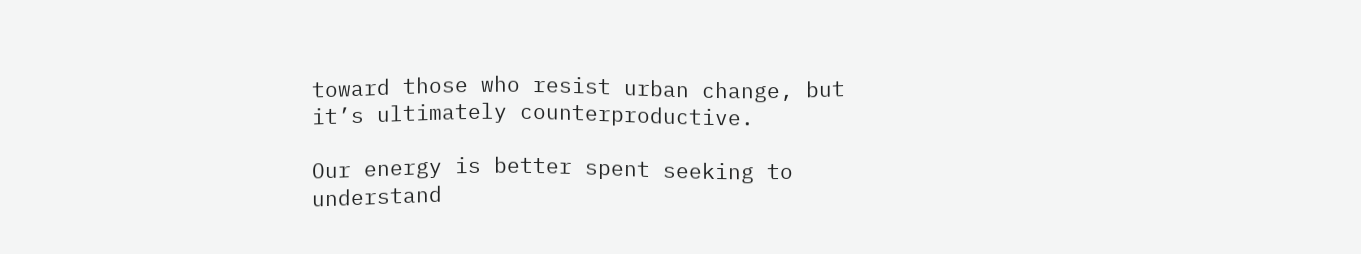toward those who resist urban change, but it’s ultimately counterproductive.

Our energy is better spent seeking to understand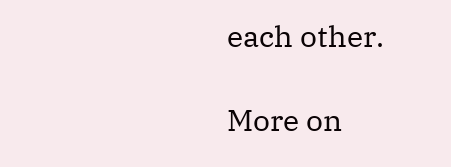each other.

More on